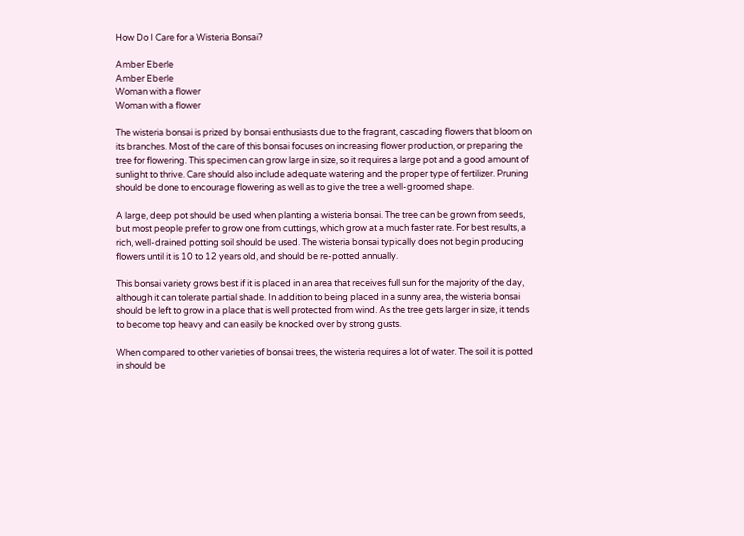How Do I Care for a Wisteria Bonsai?

Amber Eberle
Amber Eberle
Woman with a flower
Woman with a flower

The wisteria bonsai is prized by bonsai enthusiasts due to the fragrant, cascading flowers that bloom on its branches. Most of the care of this bonsai focuses on increasing flower production, or preparing the tree for flowering. This specimen can grow large in size, so it requires a large pot and a good amount of sunlight to thrive. Care should also include adequate watering and the proper type of fertilizer. Pruning should be done to encourage flowering as well as to give the tree a well-groomed shape.

A large, deep pot should be used when planting a wisteria bonsai. The tree can be grown from seeds, but most people prefer to grow one from cuttings, which grow at a much faster rate. For best results, a rich, well-drained potting soil should be used. The wisteria bonsai typically does not begin producing flowers until it is 10 to 12 years old, and should be re-potted annually.

This bonsai variety grows best if it is placed in an area that receives full sun for the majority of the day, although it can tolerate partial shade. In addition to being placed in a sunny area, the wisteria bonsai should be left to grow in a place that is well protected from wind. As the tree gets larger in size, it tends to become top heavy and can easily be knocked over by strong gusts.

When compared to other varieties of bonsai trees, the wisteria requires a lot of water. The soil it is potted in should be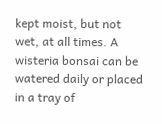kept moist, but not wet, at all times. A wisteria bonsai can be watered daily or placed in a tray of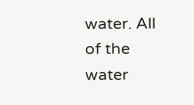water. All of the water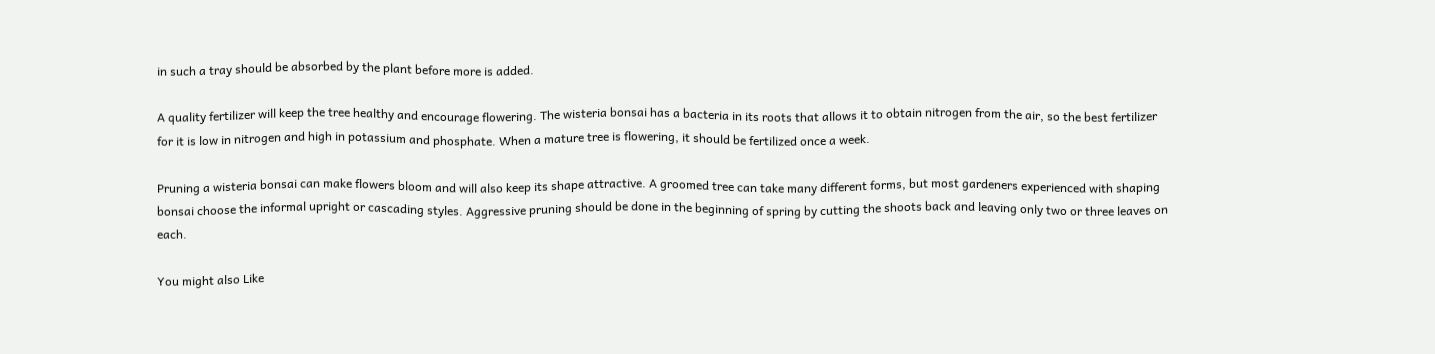in such a tray should be absorbed by the plant before more is added.

A quality fertilizer will keep the tree healthy and encourage flowering. The wisteria bonsai has a bacteria in its roots that allows it to obtain nitrogen from the air, so the best fertilizer for it is low in nitrogen and high in potassium and phosphate. When a mature tree is flowering, it should be fertilized once a week.

Pruning a wisteria bonsai can make flowers bloom and will also keep its shape attractive. A groomed tree can take many different forms, but most gardeners experienced with shaping bonsai choose the informal upright or cascading styles. Aggressive pruning should be done in the beginning of spring by cutting the shoots back and leaving only two or three leaves on each.

You might also Like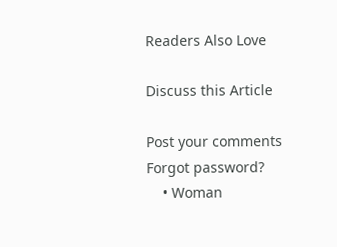Readers Also Love

Discuss this Article

Post your comments
Forgot password?
    • Woman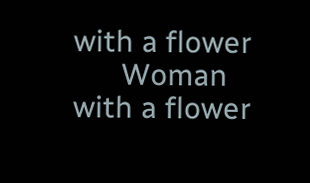with a flower
      Woman with a flower